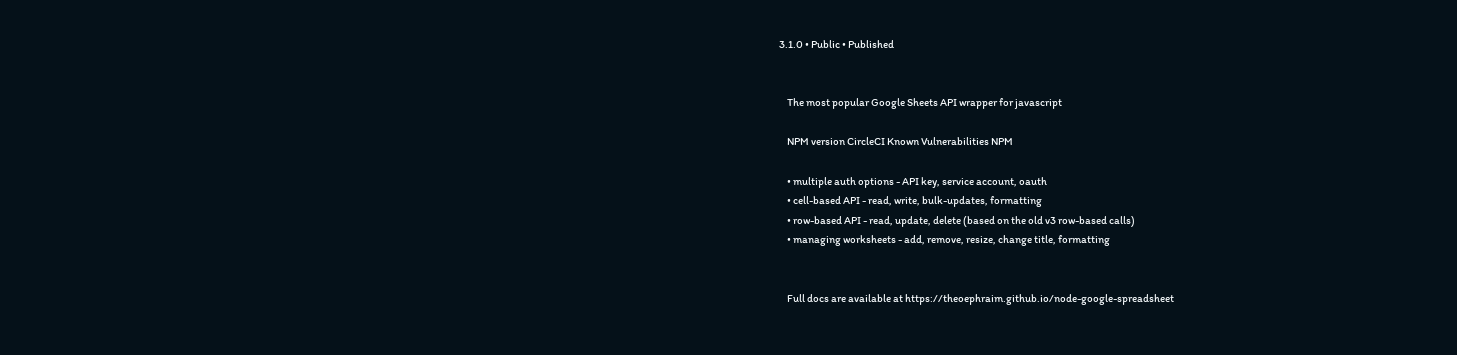3.1.0 • Public • Published


    The most popular Google Sheets API wrapper for javascript

    NPM version CircleCI Known Vulnerabilities NPM

    • multiple auth options - API key, service account, oauth
    • cell-based API - read, write, bulk-updates, formatting
    • row-based API - read, update, delete (based on the old v3 row-based calls)
    • managing worksheets - add, remove, resize, change title, formatting


    Full docs are available at https://theoephraim.github.io/node-google-spreadsheet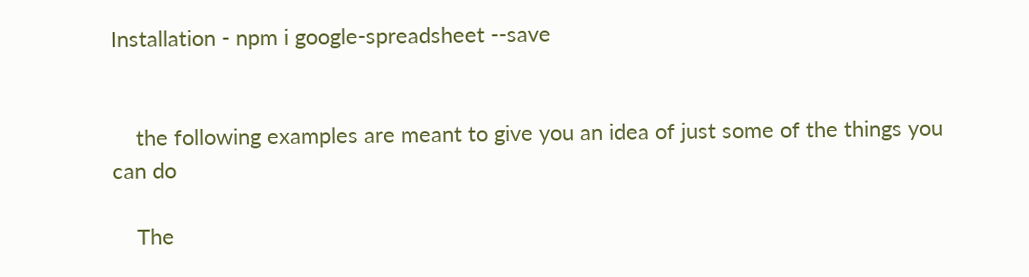Installation - npm i google-spreadsheet --save


    the following examples are meant to give you an idea of just some of the things you can do

    The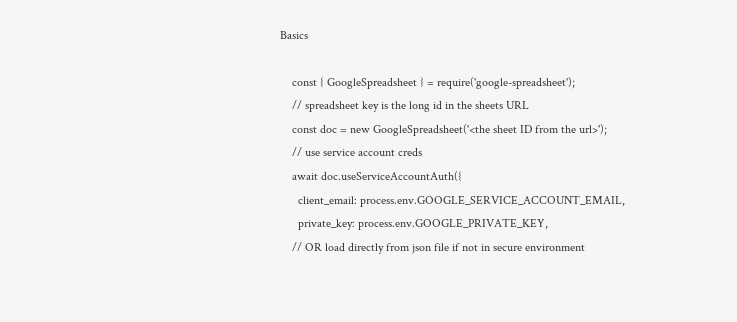Basics

    const { GoogleSpreadsheet } = require('google-spreadsheet');
    // spreadsheet key is the long id in the sheets URL
    const doc = new GoogleSpreadsheet('<the sheet ID from the url>');
    // use service account creds
    await doc.useServiceAccountAuth({
      client_email: process.env.GOOGLE_SERVICE_ACCOUNT_EMAIL,
      private_key: process.env.GOOGLE_PRIVATE_KEY,
    // OR load directly from json file if not in secure environment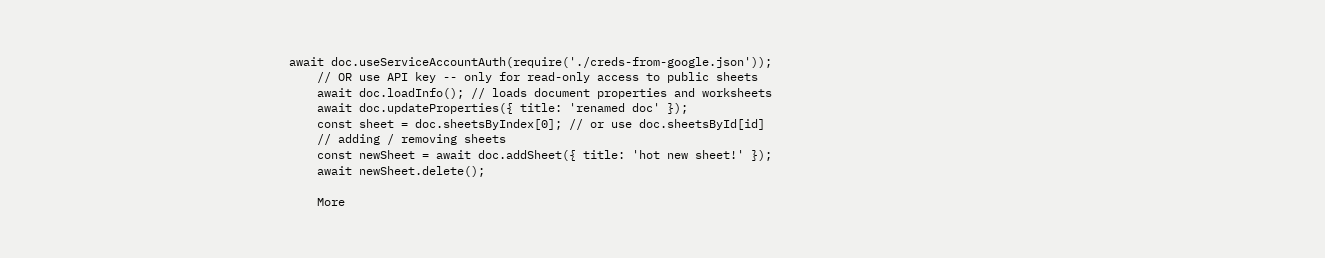await doc.useServiceAccountAuth(require('./creds-from-google.json'));
    // OR use API key -- only for read-only access to public sheets
    await doc.loadInfo(); // loads document properties and worksheets
    await doc.updateProperties({ title: 'renamed doc' });
    const sheet = doc.sheetsByIndex[0]; // or use doc.sheetsById[id]
    // adding / removing sheets
    const newSheet = await doc.addSheet({ title: 'hot new sheet!' });
    await newSheet.delete();

    More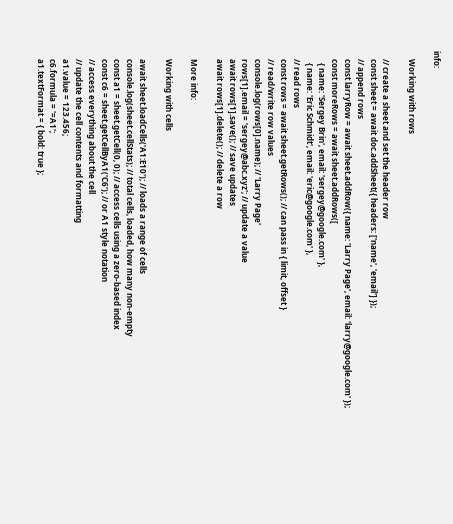info:

    Working with rows

    // create a sheet and set the header row
    const sheet = await doc.addSheet({ headers: ['name', 'email'] });
    // append rows
    const larryRow = await sheet.addRow({ name: 'Larry Page', email: 'larry@google.com' });
    const moreRows = await sheet.addRows([
      { name: 'Sergey Brin', email: 'sergey@google.com' },
      { name: 'Eric Schmidt', email: 'eric@google.com' },
    // read rows
    const rows = await sheet.getRows(); // can pass in { limit, offset }
    // read/write row values
    console.log(rows[0].name); // 'Larry Page'
    rows[1].email = 'sergey@abc.xyz'; // update a value
    await rows[1].save(); // save updates
    await rows[1].delete(); // delete a row

    More info:

    Working with cells

    await sheet.loadCells('A1:E10'); // loads a range of cells
    console.log(sheet.cellStats); // total cells, loaded, how many non-empty
    const a1 = sheet.getCell(0, 0); // access cells using a zero-based index
    const c6 = sheet.getCellByA1('C6'); // or A1 style notation
    // access everything about the cell
    // update the cell contents and formatting
    a1.value = 123.456;
    c6.formula = '=A1';
    a1.textFormat = { bold: true };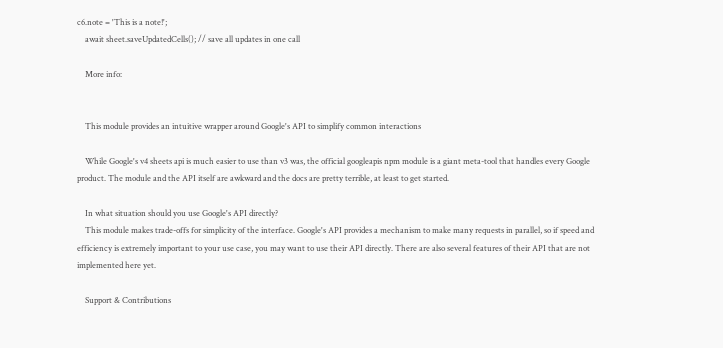c6.note = 'This is a note!';
    await sheet.saveUpdatedCells(); // save all updates in one call

    More info:


    This module provides an intuitive wrapper around Google's API to simplify common interactions

    While Google's v4 sheets api is much easier to use than v3 was, the official googleapis npm module is a giant meta-tool that handles every Google product. The module and the API itself are awkward and the docs are pretty terrible, at least to get started.

    In what situation should you use Google's API directly?
    This module makes trade-offs for simplicity of the interface. Google's API provides a mechanism to make many requests in parallel, so if speed and efficiency is extremely important to your use case, you may want to use their API directly. There are also several features of their API that are not implemented here yet.

    Support & Contributions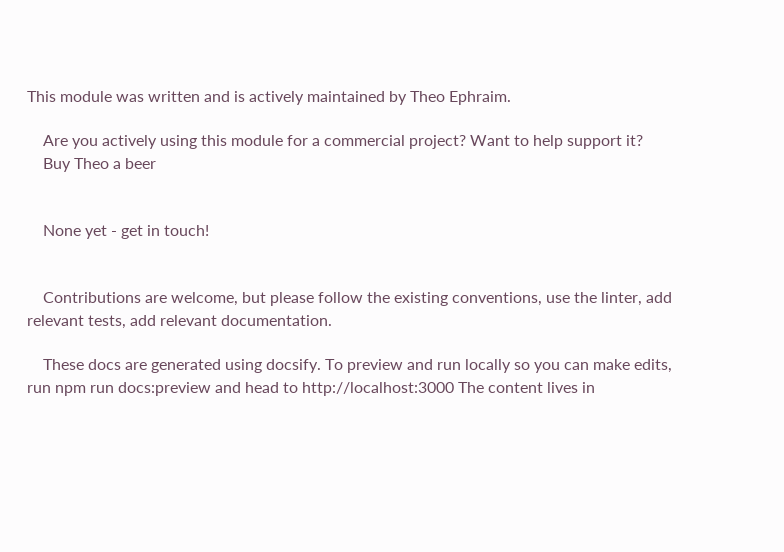This module was written and is actively maintained by Theo Ephraim.

    Are you actively using this module for a commercial project? Want to help support it?
    Buy Theo a beer


    None yet - get in touch!


    Contributions are welcome, but please follow the existing conventions, use the linter, add relevant tests, add relevant documentation.

    These docs are generated using docsify. To preview and run locally so you can make edits, run npm run docs:preview and head to http://localhost:3000 The content lives in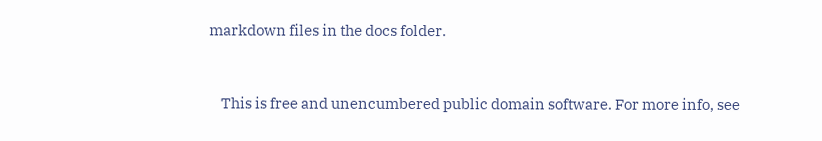markdown files in the docs folder.


    This is free and unencumbered public domain software. For more info, see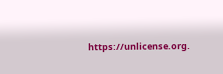https://unlicense.org.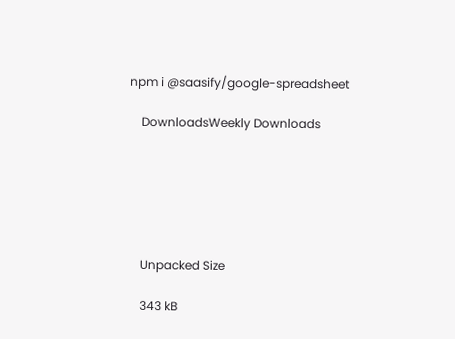npm i @saasify/google-spreadsheet

    DownloadsWeekly Downloads






    Unpacked Size

    343 kB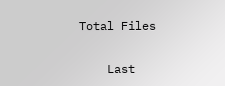Total Files


    Last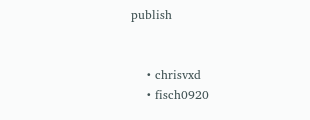publish


    • chrisvxd
    • fisch0920